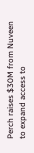Perch raises $30M from Nuveen to expand access to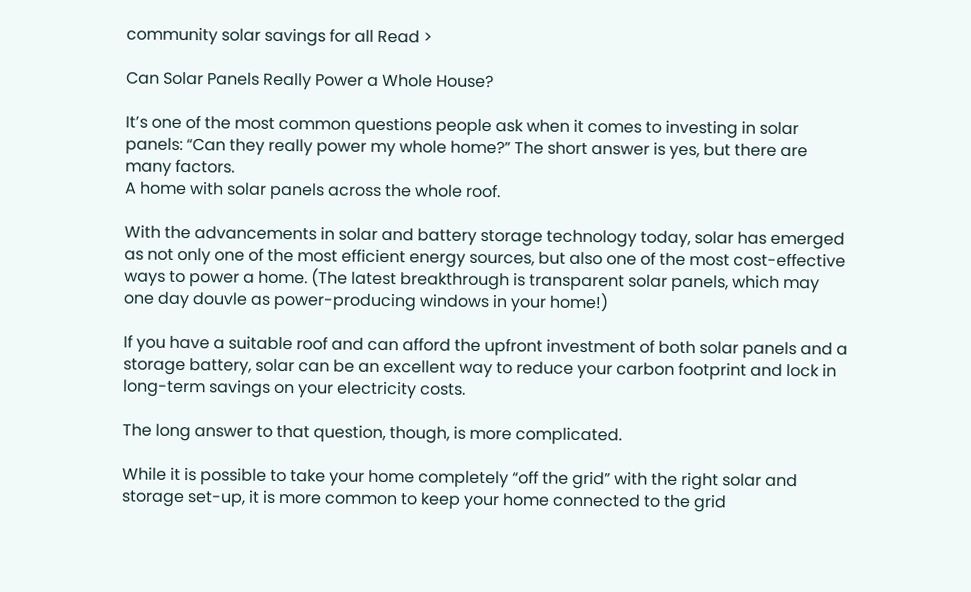community solar savings for all Read >

Can Solar Panels Really Power a Whole House?

It’s one of the most common questions people ask when it comes to investing in solar panels: “Can they really power my whole home?” The short answer is yes, but there are many factors.
A home with solar panels across the whole roof.

With the advancements in solar and battery storage technology today, solar has emerged as not only one of the most efficient energy sources, but also one of the most cost-effective ways to power a home. (The latest breakthrough is transparent solar panels, which may one day douvle as power-producing windows in your home!)

If you have a suitable roof and can afford the upfront investment of both solar panels and a storage battery, solar can be an excellent way to reduce your carbon footprint and lock in long-term savings on your electricity costs.

The long answer to that question, though, is more complicated.

While it is possible to take your home completely “off the grid” with the right solar and storage set-up, it is more common to keep your home connected to the grid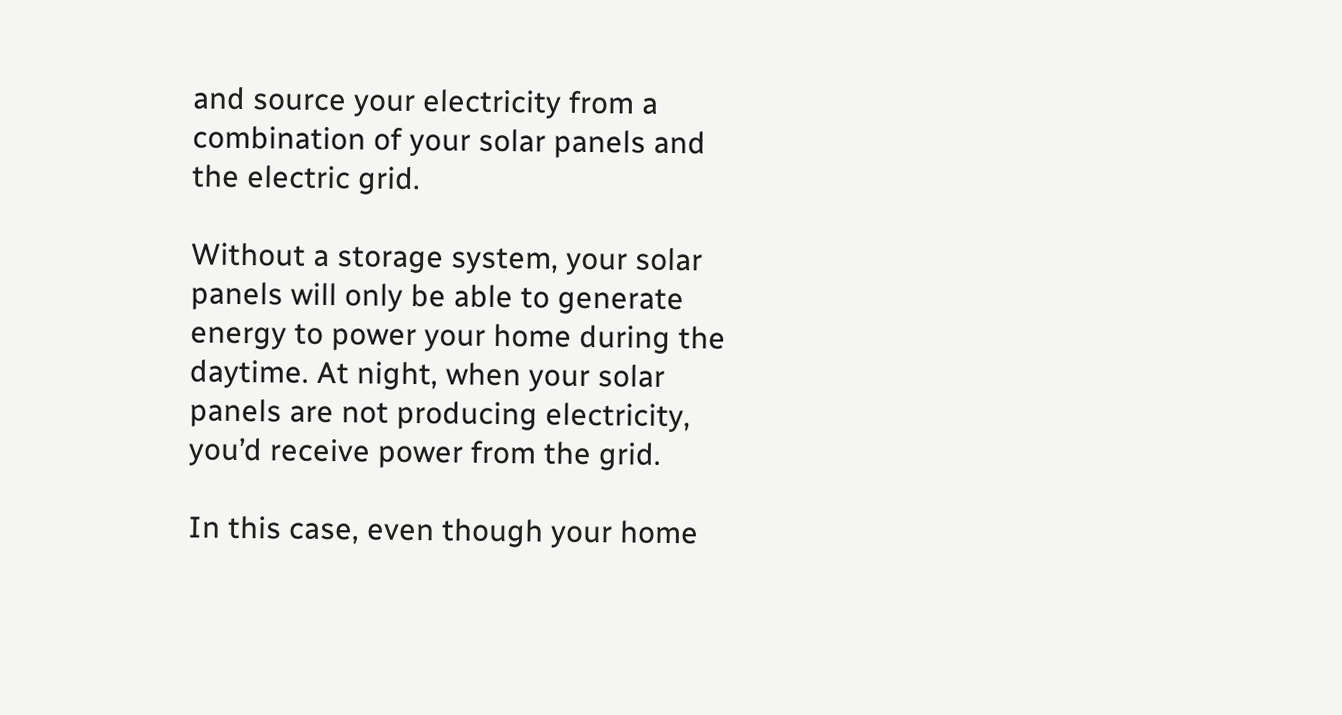and source your electricity from a combination of your solar panels and the electric grid.

Without a storage system, your solar panels will only be able to generate energy to power your home during the daytime. At night, when your solar panels are not producing electricity, you’d receive power from the grid.

In this case, even though your home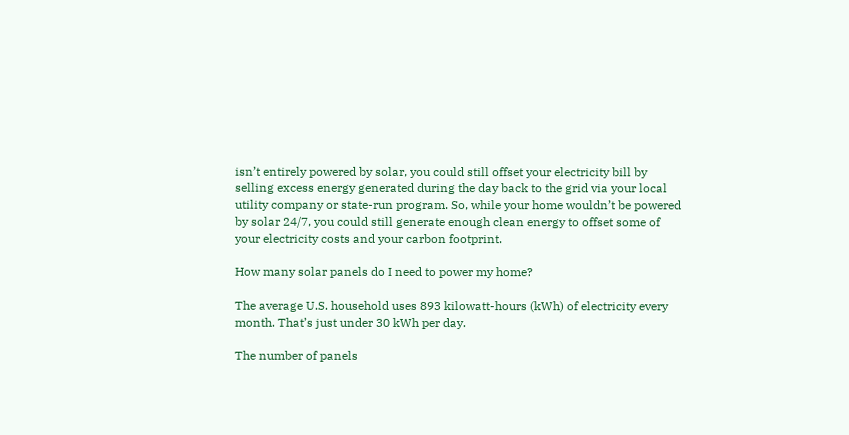isn’t entirely powered by solar, you could still offset your electricity bill by selling excess energy generated during the day back to the grid via your local utility company or state-run program. So, while your home wouldn’t be powered by solar 24/7, you could still generate enough clean energy to offset some of your electricity costs and your carbon footprint.

How many solar panels do I need to power my home?

The average U.S. household uses 893 kilowatt-hours (kWh) of electricity every month. That’s just under 30 kWh per day.

The number of panels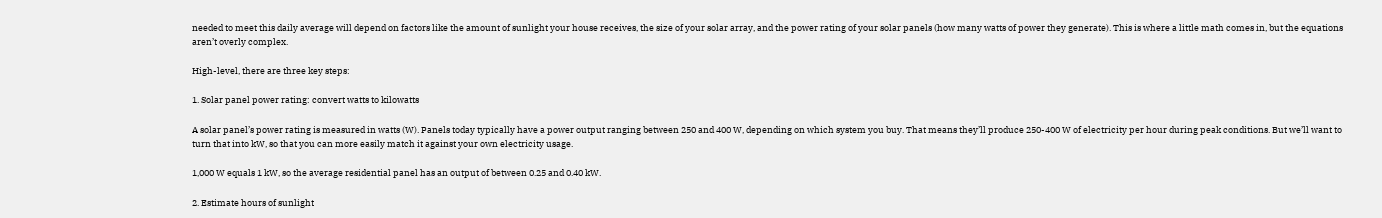needed to meet this daily average will depend on factors like the amount of sunlight your house receives, the size of your solar array, and the power rating of your solar panels (how many watts of power they generate). This is where a little math comes in, but the equations aren’t overly complex.

High-level, there are three key steps:

1. Solar panel power rating: convert watts to kilowatts

A solar panel’s power rating is measured in watts (W). Panels today typically have a power output ranging between 250 and 400 W, depending on which system you buy. That means they’ll produce 250-400 W of electricity per hour during peak conditions. But we’ll want to turn that into kW, so that you can more easily match it against your own electricity usage.

1,000 W equals 1 kW, so the average residential panel has an output of between 0.25 and 0.40 kW.

2. Estimate hours of sunlight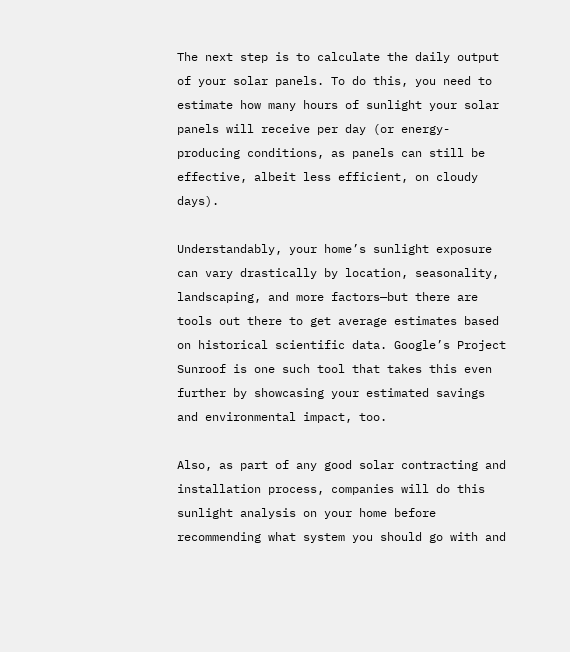The next step is to calculate the daily output of your solar panels. To do this, you need to estimate how many hours of sunlight your solar panels will receive per day (or energy-producing conditions, as panels can still be effective, albeit less efficient, on cloudy days).

Understandably, your home’s sunlight exposure can vary drastically by location, seasonality, landscaping, and more factors—but there are tools out there to get average estimates based on historical scientific data. Google’s Project Sunroof is one such tool that takes this even further by showcasing your estimated savings and environmental impact, too.

Also, as part of any good solar contracting and installation process, companies will do this sunlight analysis on your home before recommending what system you should go with and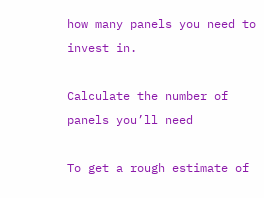how many panels you need to invest in.

Calculate the number of panels you’ll need

To get a rough estimate of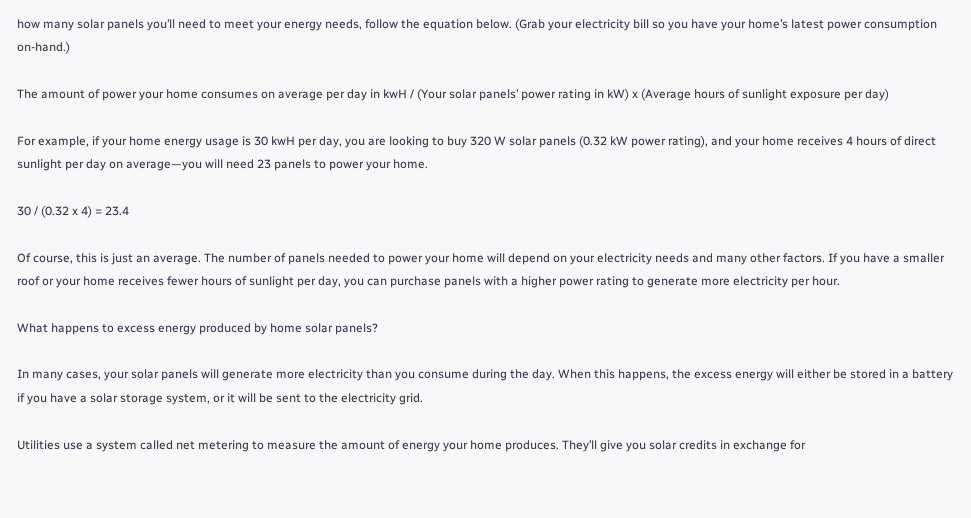how many solar panels you’ll need to meet your energy needs, follow the equation below. (Grab your electricity bill so you have your home’s latest power consumption on-hand.)

The amount of power your home consumes on average per day in kwH / (Your solar panels’ power rating in kW) x (Average hours of sunlight exposure per day)

For example, if your home energy usage is 30 kwH per day, you are looking to buy 320 W solar panels (0.32 kW power rating), and your home receives 4 hours of direct sunlight per day on average—you will need 23 panels to power your home.

30 / (0.32 x 4) = 23.4

Of course, this is just an average. The number of panels needed to power your home will depend on your electricity needs and many other factors. If you have a smaller roof or your home receives fewer hours of sunlight per day, you can purchase panels with a higher power rating to generate more electricity per hour.

What happens to excess energy produced by home solar panels?

In many cases, your solar panels will generate more electricity than you consume during the day. When this happens, the excess energy will either be stored in a battery if you have a solar storage system, or it will be sent to the electricity grid.

Utilities use a system called net metering to measure the amount of energy your home produces. They’ll give you solar credits in exchange for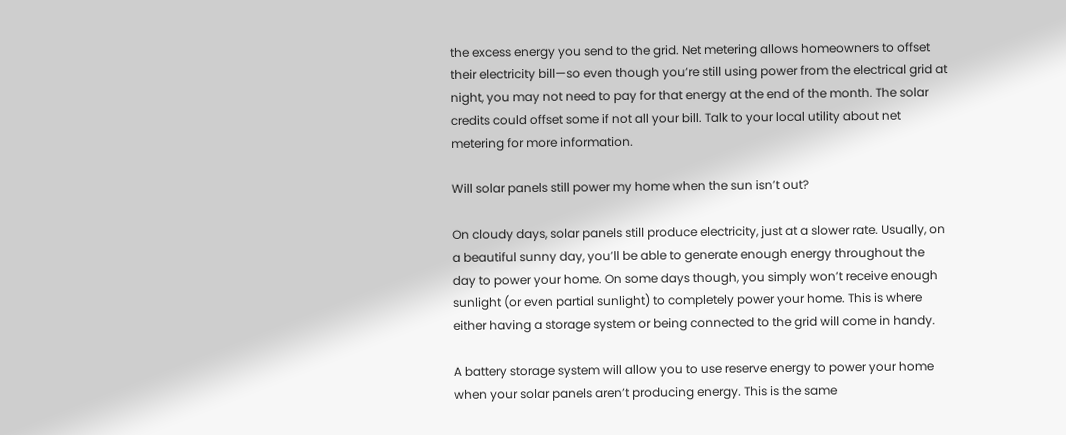the excess energy you send to the grid. Net metering allows homeowners to offset their electricity bill—so even though you’re still using power from the electrical grid at night, you may not need to pay for that energy at the end of the month. The solar credits could offset some if not all your bill. Talk to your local utility about net metering for more information.

Will solar panels still power my home when the sun isn’t out?

On cloudy days, solar panels still produce electricity, just at a slower rate. Usually, on a beautiful sunny day, you’ll be able to generate enough energy throughout the day to power your home. On some days though, you simply won’t receive enough sunlight (or even partial sunlight) to completely power your home. This is where either having a storage system or being connected to the grid will come in handy.

A battery storage system will allow you to use reserve energy to power your home when your solar panels aren’t producing energy. This is the same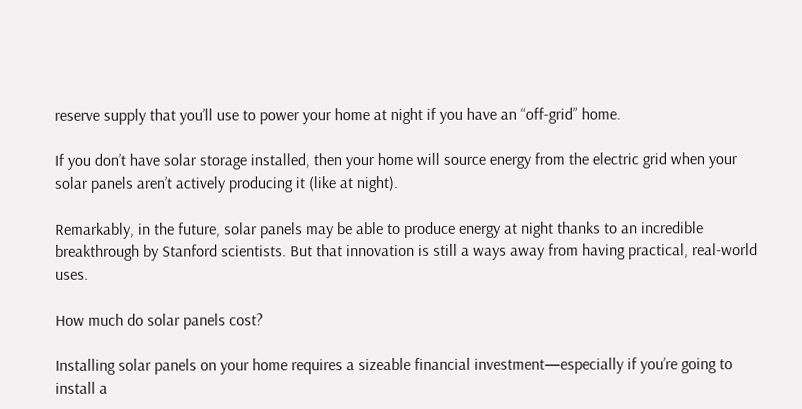reserve supply that you’ll use to power your home at night if you have an “off-grid” home.

If you don’t have solar storage installed, then your home will source energy from the electric grid when your solar panels aren’t actively producing it (like at night).

Remarkably, in the future, solar panels may be able to produce energy at night thanks to an incredible breakthrough by Stanford scientists. But that innovation is still a ways away from having practical, real-world uses.

How much do solar panels cost?

Installing solar panels on your home requires a sizeable financial investment—especially if you’re going to install a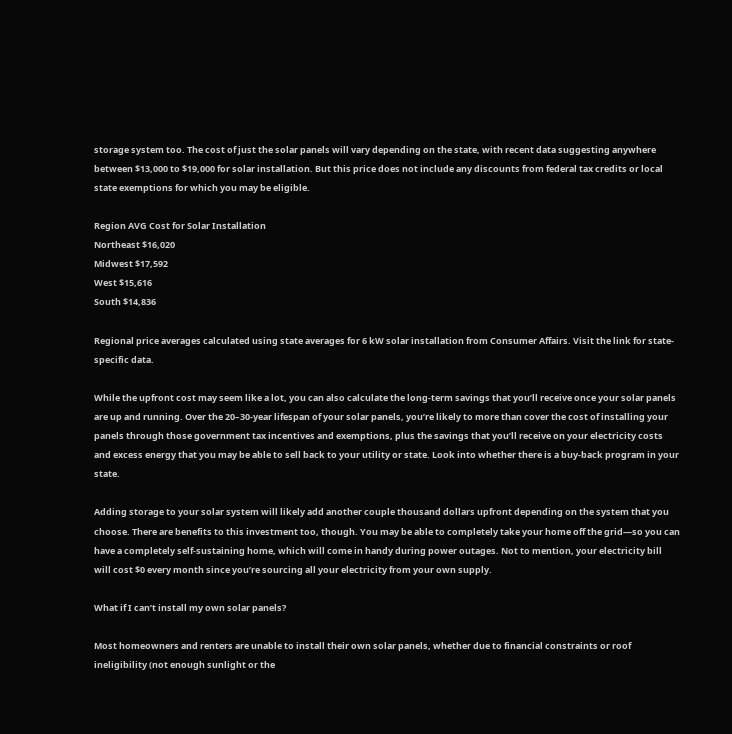storage system too. The cost of just the solar panels will vary depending on the state, with recent data suggesting anywhere between $13,000 to $19,000 for solar installation. But this price does not include any discounts from federal tax credits or local state exemptions for which you may be eligible.

Region AVG Cost for Solar Installation
Northeast $16,020
Midwest $17,592
West $15,616
South $14,836

Regional price averages calculated using state averages for 6 kW solar installation from Consumer Affairs. Visit the link for state-specific data.

While the upfront cost may seem like a lot, you can also calculate the long-term savings that you’ll receive once your solar panels are up and running. Over the 20–30-year lifespan of your solar panels, you’re likely to more than cover the cost of installing your panels through those government tax incentives and exemptions, plus the savings that you’ll receive on your electricity costs and excess energy that you may be able to sell back to your utility or state. Look into whether there is a buy-back program in your state.

Adding storage to your solar system will likely add another couple thousand dollars upfront depending on the system that you choose. There are benefits to this investment too, though. You may be able to completely take your home off the grid—so you can have a completely self-sustaining home, which will come in handy during power outages. Not to mention, your electricity bill will cost $0 every month since you’re sourcing all your electricity from your own supply.

What if I can’t install my own solar panels?

Most homeowners and renters are unable to install their own solar panels, whether due to financial constraints or roof ineligibility (not enough sunlight or the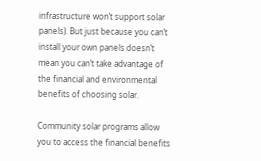infrastructure won’t support solar panels). But just because you can’t install your own panels doesn’t mean you can’t take advantage of the financial and environmental benefits of choosing solar.

Community solar programs allow you to access the financial benefits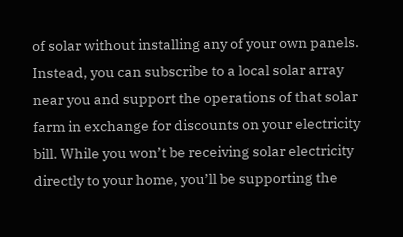of solar without installing any of your own panels. Instead, you can subscribe to a local solar array near you and support the operations of that solar farm in exchange for discounts on your electricity bill. While you won’t be receiving solar electricity directly to your home, you’ll be supporting the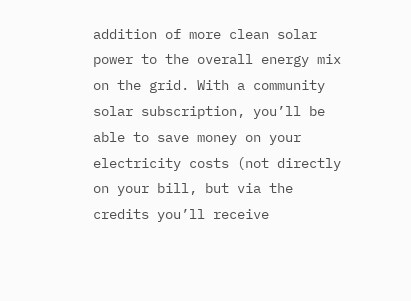addition of more clean solar power to the overall energy mix on the grid. With a community solar subscription, you’ll be able to save money on your electricity costs (not directly on your bill, but via the credits you’ll receive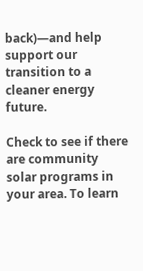back)—and help support our transition to a cleaner energy future.

Check to see if there are community solar programs in your area. To learn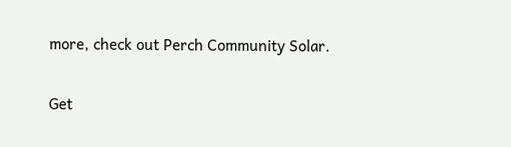more, check out Perch Community Solar.

Get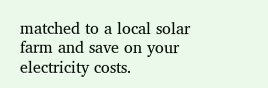matched to a local solar farm and save on your electricity costs.